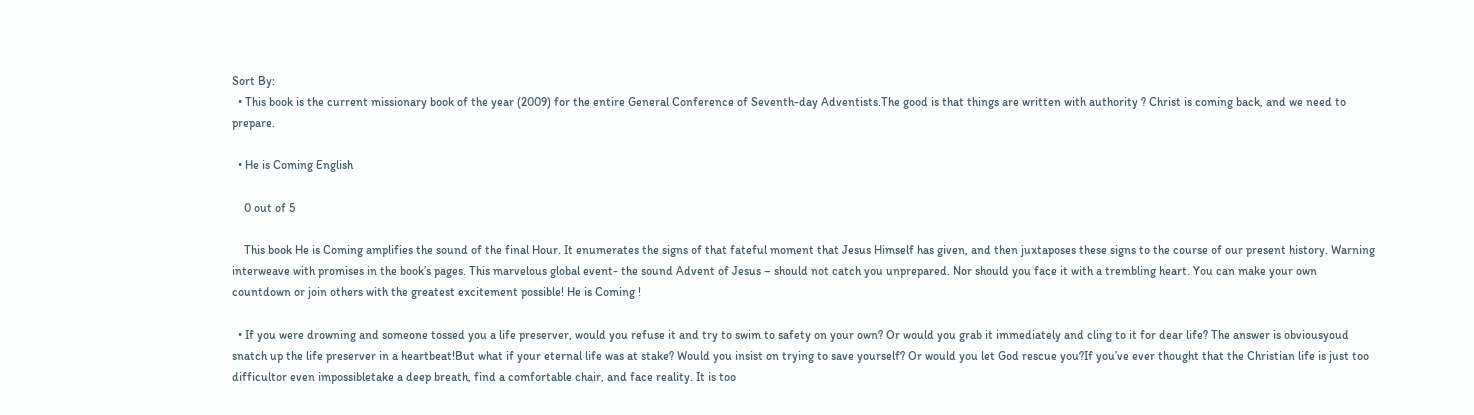Sort By:
  • This book is the current missionary book of the year (2009) for the entire General Conference of Seventh-day Adventists.The good is that things are written with authority ? Christ is coming back, and we need to prepare.

  • He is Coming English

    0 out of 5

    This book He is Coming amplifies the sound of the final Hour. It enumerates the signs of that fateful moment that Jesus Himself has given, and then juxtaposes these signs to the course of our present history. Warning interweave with promises in the book’s pages. This marvelous global event- the sound Advent of Jesus – should not catch you unprepared. Nor should you face it with a trembling heart. You can make your own countdown or join others with the greatest excitement possible! He is Coming !

  • If you were drowning and someone tossed you a life preserver, would you refuse it and try to swim to safety on your own? Or would you grab it immediately and cling to it for dear life? The answer is obviousyoud snatch up the life preserver in a heartbeat!But what if your eternal life was at stake? Would you insist on trying to save yourself? Or would you let God rescue you?If you’ve ever thought that the Christian life is just too difficultor even impossibletake a deep breath, find a comfortable chair, and face reality. It is too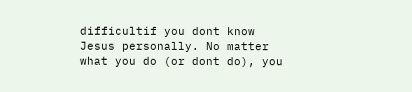difficultif you dont know Jesus personally. No matter what you do (or dont do), you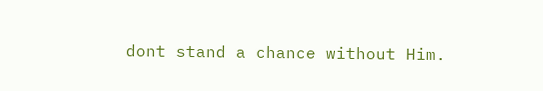dont stand a chance without Him.